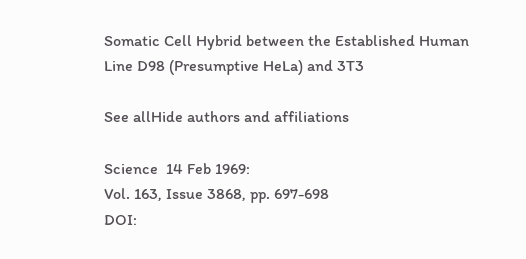Somatic Cell Hybrid between the Established Human Line D98 (Presumptive HeLa) and 3T3

See allHide authors and affiliations

Science  14 Feb 1969:
Vol. 163, Issue 3868, pp. 697-698
DOI: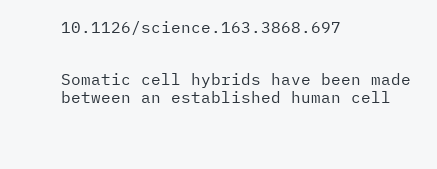10.1126/science.163.3868.697


Somatic cell hybrids have been made between an established human cell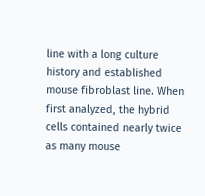line with a long culture history and established mouse fibroblast line. When first analyzed, the hybrid cells contained nearly twice as many mouse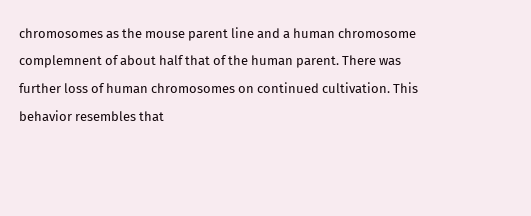chromosomes as the mouse parent line and a human chromosome complemnent of about half that of the human parent. There was further loss of human chromosomes on continued cultivation. This behavior resembles that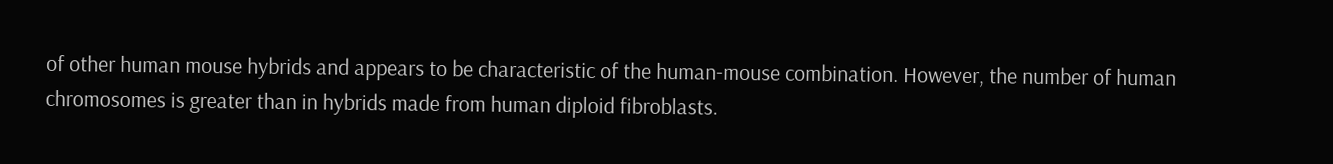of other human mouse hybrids and appears to be characteristic of the human-mouse combination. However, the number of human chromosomes is greater than in hybrids made from human diploid fibroblasts.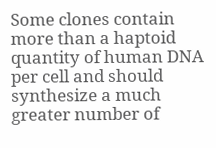Some clones contain more than a haptoid quantity of human DNA per cell and should synthesize a much greater number of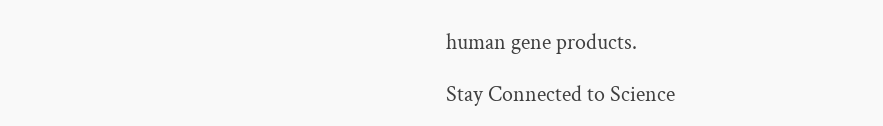human gene products.

Stay Connected to Science